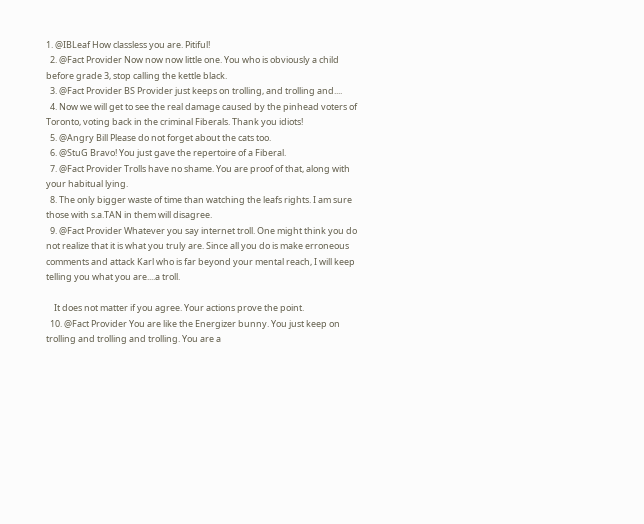1. @IBLeaf How classless you are. Pitiful!
  2. @Fact Provider Now now now little one. You who is obviously a child before grade 3, stop calling the kettle black.
  3. @Fact Provider BS Provider just keeps on trolling, and trolling and....
  4. Now we will get to see the real damage caused by the pinhead voters of Toronto, voting back in the criminal Fiberals. Thank you idiots!
  5. @Angry Bill Please do not forget about the cats too.
  6. @StuG Bravo! You just gave the repertoire of a Fiberal.
  7. @Fact Provider Trolls have no shame. You are proof of that, along with your habitual lying.
  8. The only bigger waste of time than watching the leafs rights. I am sure those with s.a.TAN in them will disagree.
  9. @Fact Provider Whatever you say internet troll. One might think you do not realize that it is what you truly are. Since all you do is make erroneous comments and attack Karl who is far beyond your mental reach, I will keep telling you what you are....a troll.

    It does not matter if you agree. Your actions prove the point.
  10. @Fact Provider You are like the Energizer bunny. You just keep on trolling and trolling and trolling. You are a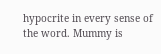hypocrite in every sense of the word. Mummy is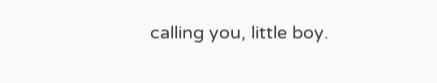calling you, little boy.